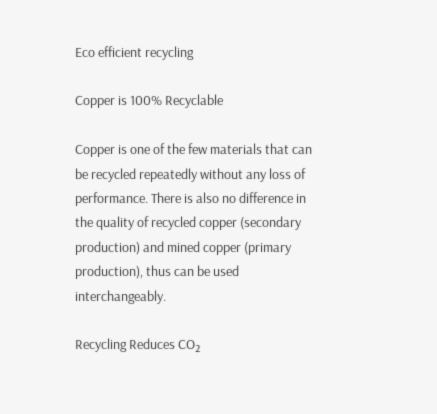Eco efficient recycling

Copper is 100% Recyclable

Copper is one of the few materials that can be recycled repeatedly without any loss of performance. There is also no difference in the quality of recycled copper (secondary production) and mined copper (primary production), thus can be used interchangeably.

Recycling Reduces CO₂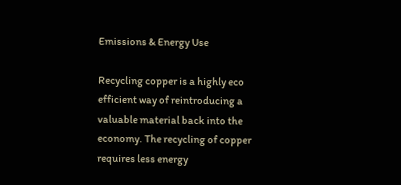Emissions & Energy Use

Recycling copper is a highly eco efficient way of reintroducing a valuable material back into the economy. The recycling of copper requires less energy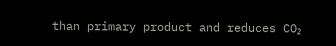than primary product and reduces CO₂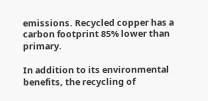emissions. Recycled copper has a carbon footprint 85% lower than primary.

In addition to its environmental benefits, the recycling of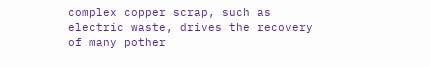complex copper scrap, such as electric waste, drives the recovery of many pother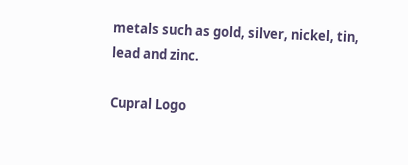metals such as gold, silver, nickel, tin, lead and zinc.

Cupral Logo